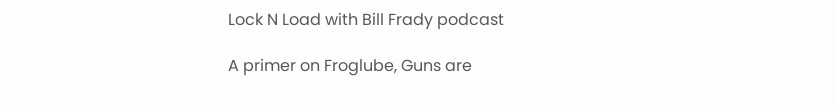Lock N Load with Bill Frady podcast

A primer on Froglube, Guns are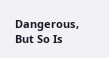Dangerous, But So Is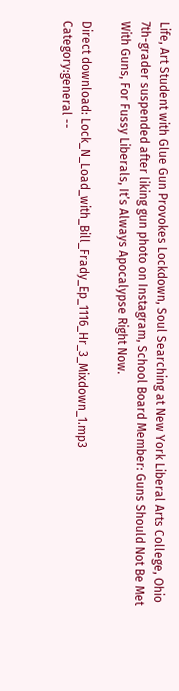Life, Art Student with Glue Gun Provokes Lockdown, Soul Searching at New York Liberal Arts College, Ohio 7th-grader suspended after liking gun photo on Instagram, School Board Member: Guns Should Not Be Met With Guns, For Fussy Liberals, It’s Always Apocalypse Right Now.

Direct download: Lock_N_Load_with_Bill_Frady_Ep_1116_Hr_3_Mixdown_1.mp3
Category:general --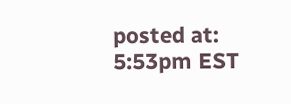posted at: 5:53pm EST